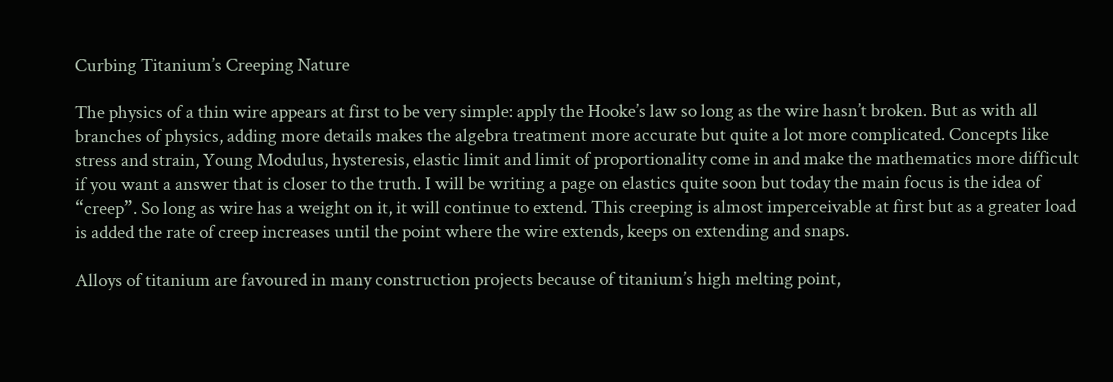Curbing Titanium’s Creeping Nature

The physics of a thin wire appears at first to be very simple: apply the Hooke’s law so long as the wire hasn’t broken. But as with all branches of physics, adding more details makes the algebra treatment more accurate but quite a lot more complicated. Concepts like stress and strain, Young Modulus, hysteresis, elastic limit and limit of proportionality come in and make the mathematics more difficult if you want a answer that is closer to the truth. I will be writing a page on elastics quite soon but today the main focus is the idea of “creep”. So long as wire has a weight on it, it will continue to extend. This creeping is almost imperceivable at first but as a greater load is added the rate of creep increases until the point where the wire extends, keeps on extending and snaps.

Alloys of titanium are favoured in many construction projects because of titanium’s high melting point,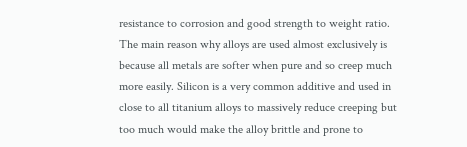resistance to corrosion and good strength to weight ratio. The main reason why alloys are used almost exclusively is because all metals are softer when pure and so creep much more easily. Silicon is a very common additive and used in close to all titanium alloys to massively reduce creeping but too much would make the alloy brittle and prone to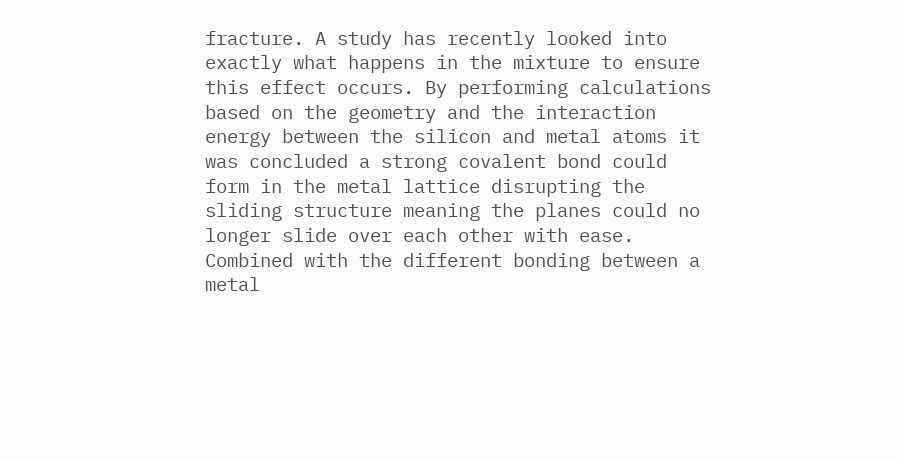fracture. A study has recently looked into exactly what happens in the mixture to ensure this effect occurs. By performing calculations based on the geometry and the interaction energy between the silicon and metal atoms it was concluded a strong covalent bond could form in the metal lattice disrupting the sliding structure meaning the planes could no longer slide over each other with ease. Combined with the different bonding between a metal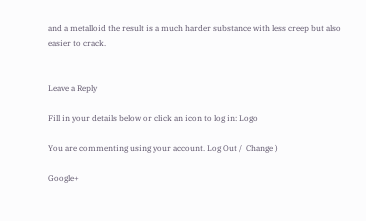and a metalloid the result is a much harder substance with less creep but also easier to crack.


Leave a Reply

Fill in your details below or click an icon to log in: Logo

You are commenting using your account. Log Out /  Change )

Google+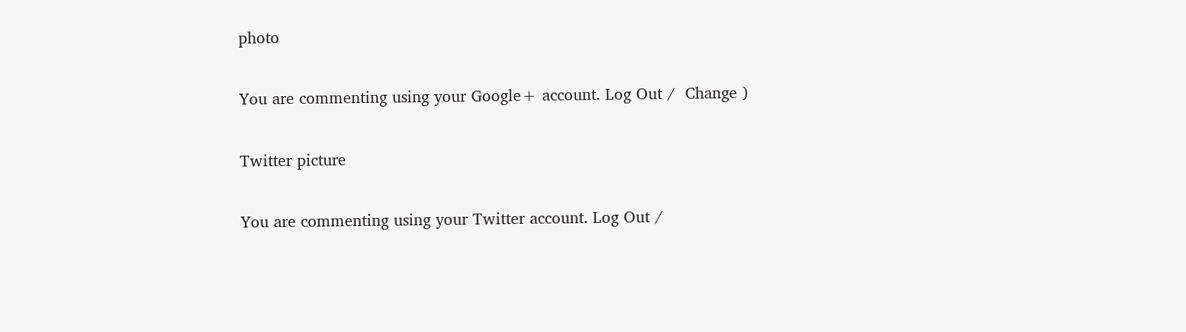photo

You are commenting using your Google+ account. Log Out /  Change )

Twitter picture

You are commenting using your Twitter account. Log Out /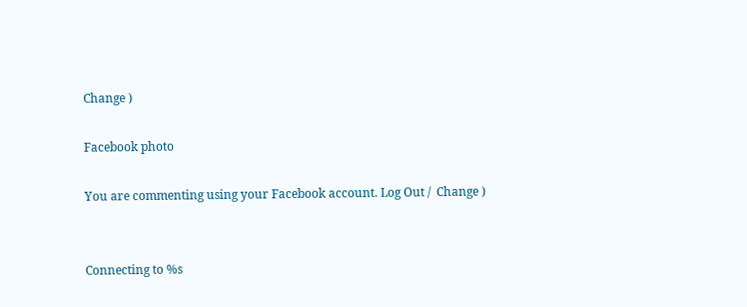Change )

Facebook photo

You are commenting using your Facebook account. Log Out /  Change )


Connecting to %s